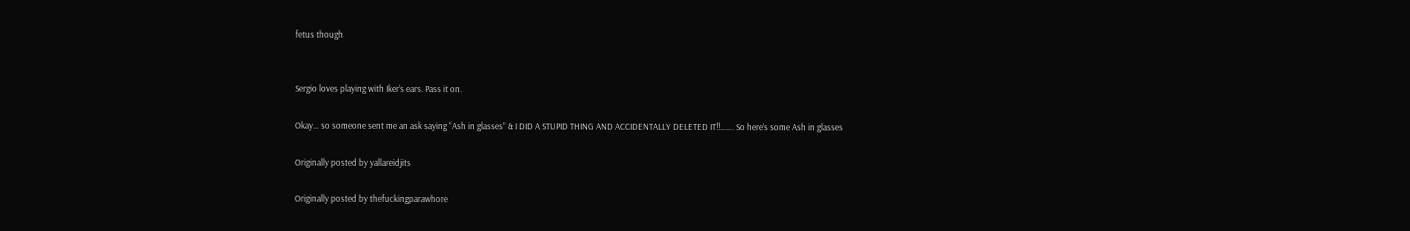fetus though


Sergio loves playing with Iker’s ears. Pass it on.

Okay… so someone sent me an ask saying “Ash in glasses” & I DID A STUPID THING AND ACCIDENTALLY DELETED IT!!……. So here’s some Ash in glasses

Originally posted by yallareidjits

Originally posted by thefuckingparawhore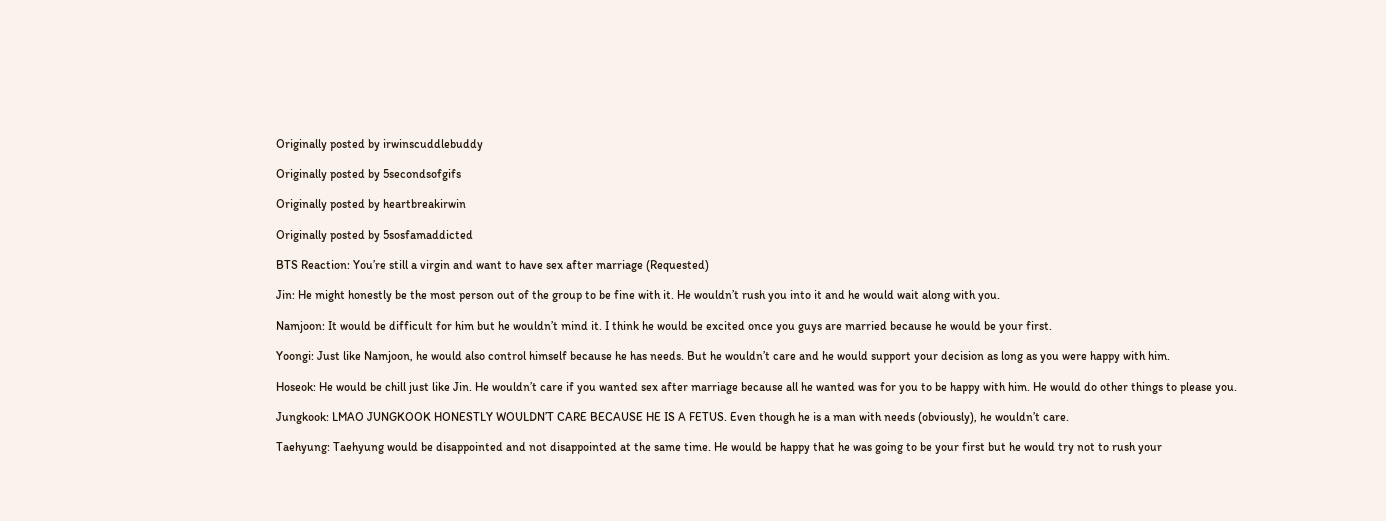Originally posted by irwinscuddlebuddy

Originally posted by 5secondsofgifs

Originally posted by heartbreakirwin

Originally posted by 5sosfamaddicted

BTS Reaction: You’re still a virgin and want to have sex after marriage (Requested)

Jin: He might honestly be the most person out of the group to be fine with it. He wouldn’t rush you into it and he would wait along with you.

Namjoon: It would be difficult for him but he wouldn’t mind it. I think he would be excited once you guys are married because he would be your first.

Yoongi: Just like Namjoon, he would also control himself because he has needs. But he wouldn’t care and he would support your decision as long as you were happy with him.

Hoseok: He would be chill just like Jin. He wouldn’t care if you wanted sex after marriage because all he wanted was for you to be happy with him. He would do other things to please you.

Jungkook: LMAO JUNGKOOK HONESTLY WOULDN’T CARE BECAUSE HE IS A FETUS. Even though he is a man with needs (obviously), he wouldn’t care.

Taehyung: Taehyung would be disappointed and not disappointed at the same time. He would be happy that he was going to be your first but he would try not to rush your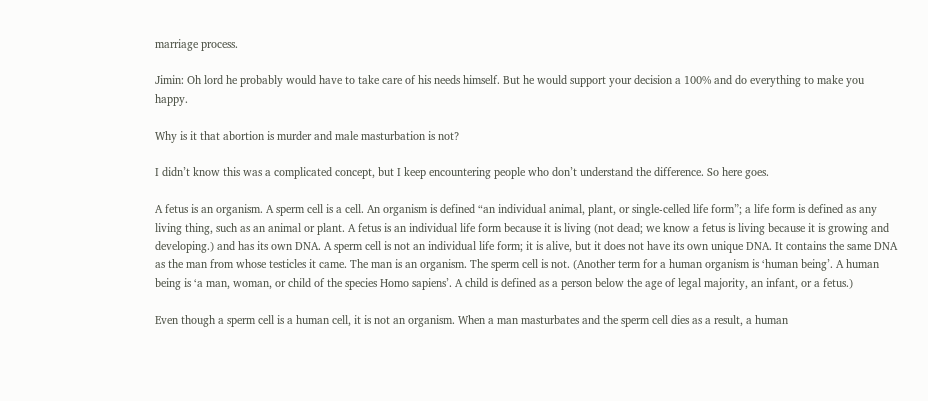marriage process.

Jimin: Oh lord he probably would have to take care of his needs himself. But he would support your decision a 100% and do everything to make you happy.

Why is it that abortion is murder and male masturbation is not?

I didn’t know this was a complicated concept, but I keep encountering people who don’t understand the difference. So here goes.

A fetus is an organism. A sperm cell is a cell. An organism is defined “an individual animal, plant, or single-celled life form”; a life form is defined as any living thing, such as an animal or plant. A fetus is an individual life form because it is living (not dead; we know a fetus is living because it is growing and developing.) and has its own DNA. A sperm cell is not an individual life form; it is alive, but it does not have its own unique DNA. It contains the same DNA as the man from whose testicles it came. The man is an organism. The sperm cell is not. (Another term for a human organism is ‘human being’. A human being is ‘a man, woman, or child of the species Homo sapiens’. A child is defined as a person below the age of legal majority, an infant, or a fetus.)

Even though a sperm cell is a human cell, it is not an organism. When a man masturbates and the sperm cell dies as a result, a human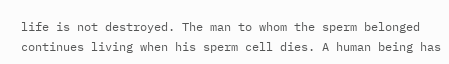life is not destroyed. The man to whom the sperm belonged continues living when his sperm cell dies. A human being has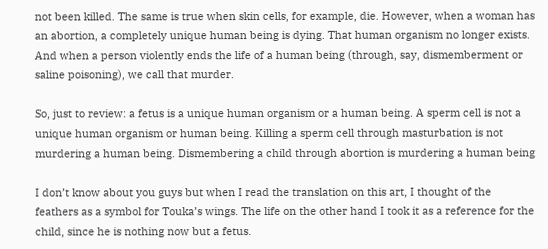not been killed. The same is true when skin cells, for example, die. However, when a woman has an abortion, a completely unique human being is dying. That human organism no longer exists. And when a person violently ends the life of a human being (through, say, dismemberment or saline poisoning), we call that murder.

So, just to review: a fetus is a unique human organism or a human being. A sperm cell is not a unique human organism or human being. Killing a sperm cell through masturbation is not murdering a human being. Dismembering a child through abortion is murdering a human being

I don’t know about you guys but when I read the translation on this art, I thought of the feathers as a symbol for Touka’s wings. The life on the other hand I took it as a reference for the child, since he is nothing now but a fetus.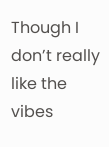Though I don’t really like the vibes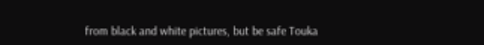from black and white pictures, but be safe Touka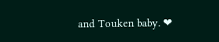and Touken baby. ❤